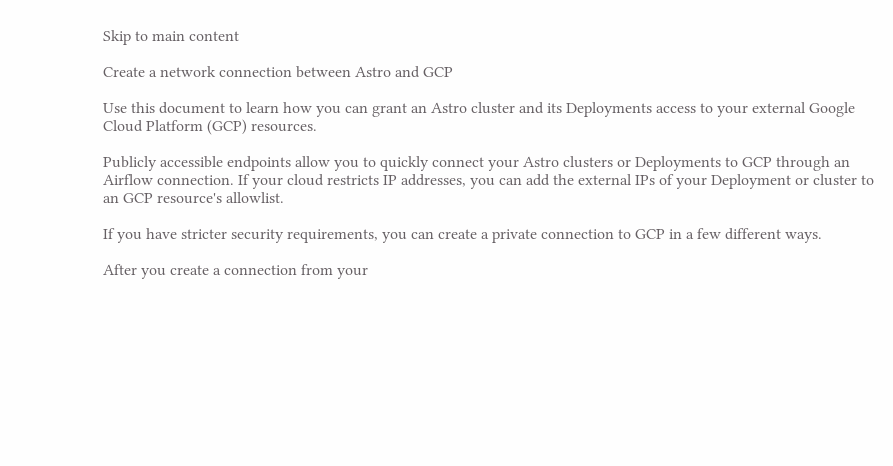Skip to main content

Create a network connection between Astro and GCP

Use this document to learn how you can grant an Astro cluster and its Deployments access to your external Google Cloud Platform (GCP) resources.

Publicly accessible endpoints allow you to quickly connect your Astro clusters or Deployments to GCP through an Airflow connection. If your cloud restricts IP addresses, you can add the external IPs of your Deployment or cluster to an GCP resource's allowlist.

If you have stricter security requirements, you can create a private connection to GCP in a few different ways.

After you create a connection from your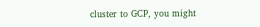cluster to GCP, you might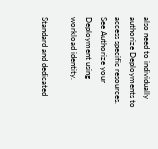also need to individually authorize Deployments to access specific resources. See Authorize your Deployment using workload identity.

Standard and dedicated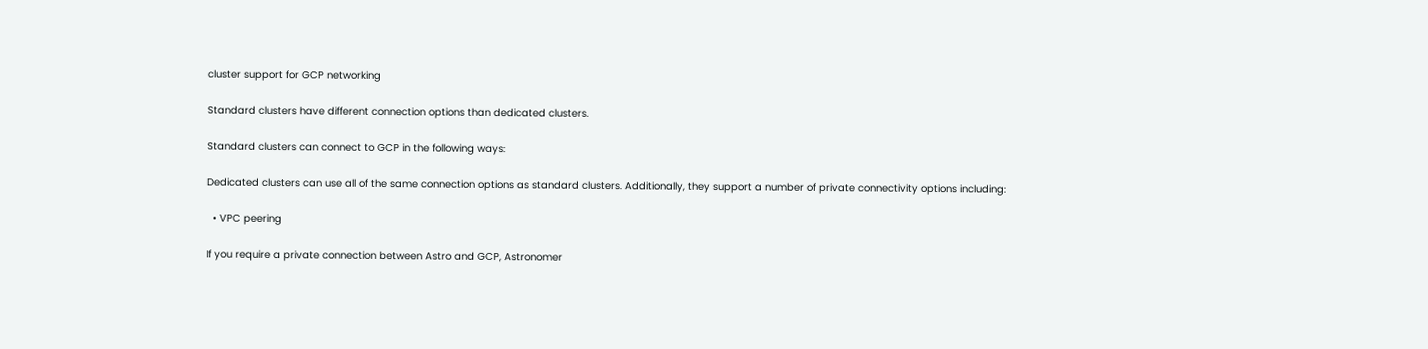cluster support for GCP networking

Standard clusters have different connection options than dedicated clusters.

Standard clusters can connect to GCP in the following ways:

Dedicated clusters can use all of the same connection options as standard clusters. Additionally, they support a number of private connectivity options including:

  • VPC peering

If you require a private connection between Astro and GCP, Astronomer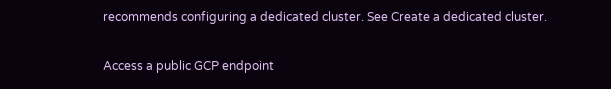recommends configuring a dedicated cluster. See Create a dedicated cluster.

Access a public GCP endpoint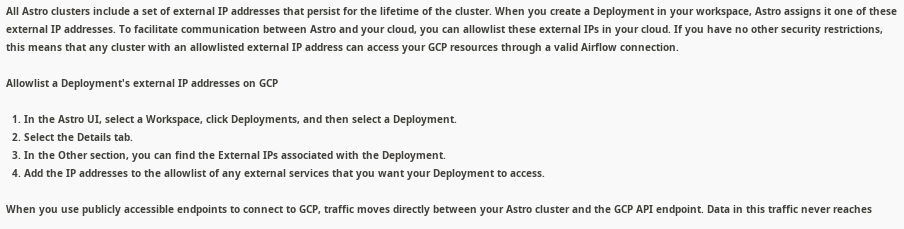All Astro clusters include a set of external IP addresses that persist for the lifetime of the cluster. When you create a Deployment in your workspace, Astro assigns it one of these external IP addresses. To facilitate communication between Astro and your cloud, you can allowlist these external IPs in your cloud. If you have no other security restrictions, this means that any cluster with an allowlisted external IP address can access your GCP resources through a valid Airflow connection.

Allowlist a Deployment's external IP addresses on GCP

  1. In the Astro UI, select a Workspace, click Deployments, and then select a Deployment.
  2. Select the Details tab.
  3. In the Other section, you can find the External IPs associated with the Deployment.
  4. Add the IP addresses to the allowlist of any external services that you want your Deployment to access.

When you use publicly accessible endpoints to connect to GCP, traffic moves directly between your Astro cluster and the GCP API endpoint. Data in this traffic never reaches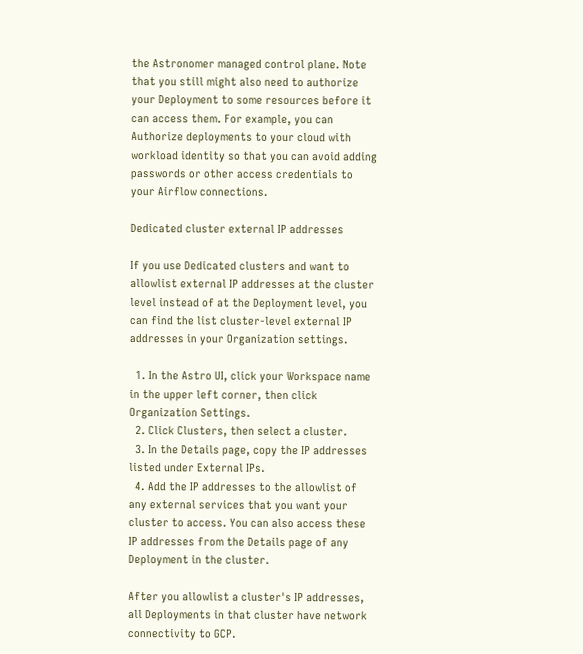the Astronomer managed control plane. Note that you still might also need to authorize your Deployment to some resources before it can access them. For example, you can Authorize deployments to your cloud with workload identity so that you can avoid adding passwords or other access credentials to your Airflow connections.

Dedicated cluster external IP addresses

If you use Dedicated clusters and want to allowlist external IP addresses at the cluster level instead of at the Deployment level, you can find the list cluster-level external IP addresses in your Organization settings.

  1. In the Astro UI, click your Workspace name in the upper left corner, then click Organization Settings.
  2. Click Clusters, then select a cluster.
  3. In the Details page, copy the IP addresses listed under External IPs.
  4. Add the IP addresses to the allowlist of any external services that you want your cluster to access. You can also access these IP addresses from the Details page of any Deployment in the cluster.

After you allowlist a cluster's IP addresses, all Deployments in that cluster have network connectivity to GCP.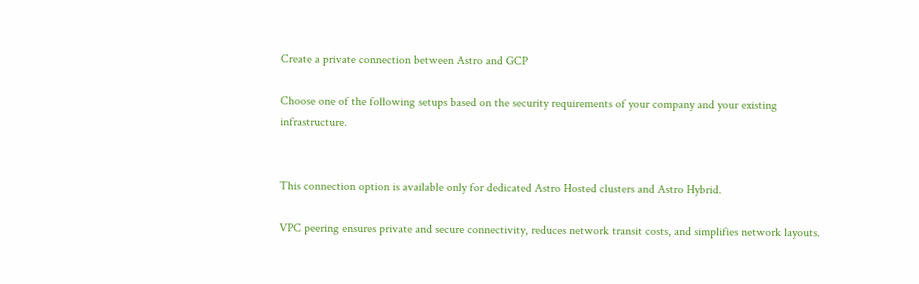Create a private connection between Astro and GCP

Choose one of the following setups based on the security requirements of your company and your existing infrastructure.


This connection option is available only for dedicated Astro Hosted clusters and Astro Hybrid.

VPC peering ensures private and secure connectivity, reduces network transit costs, and simplifies network layouts.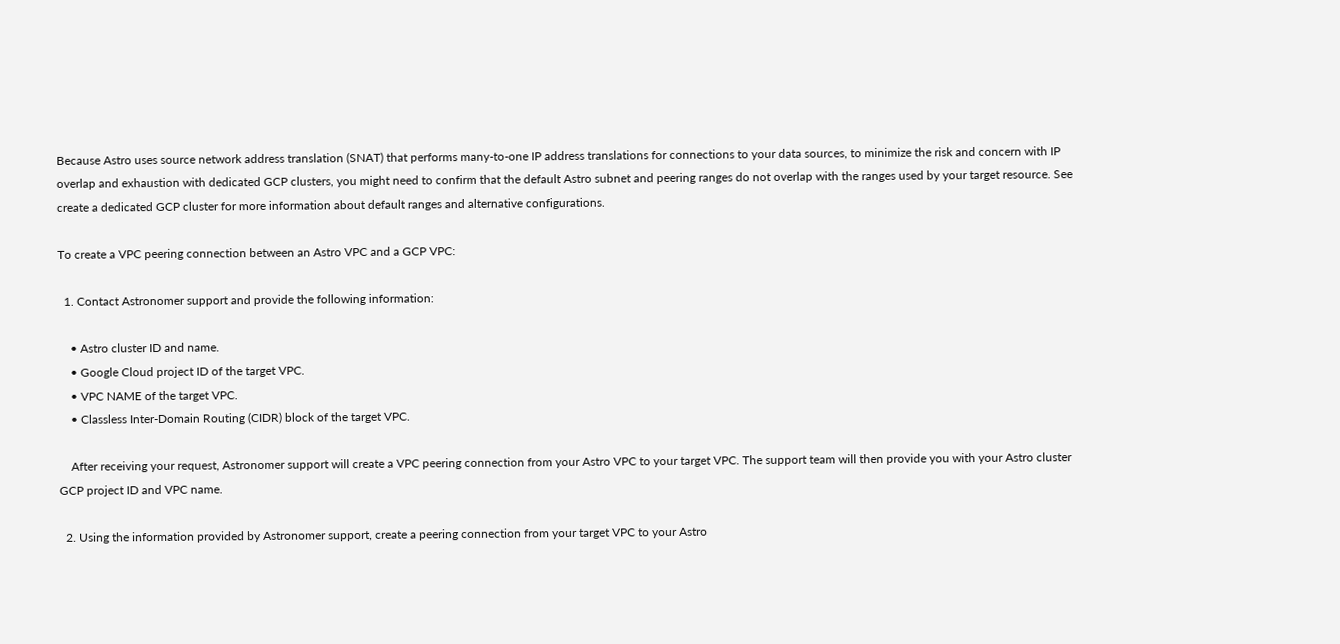Because Astro uses source network address translation (SNAT) that performs many-to-one IP address translations for connections to your data sources, to minimize the risk and concern with IP overlap and exhaustion with dedicated GCP clusters, you might need to confirm that the default Astro subnet and peering ranges do not overlap with the ranges used by your target resource. See create a dedicated GCP cluster for more information about default ranges and alternative configurations.

To create a VPC peering connection between an Astro VPC and a GCP VPC:

  1. Contact Astronomer support and provide the following information:

    • Astro cluster ID and name.
    • Google Cloud project ID of the target VPC.
    • VPC NAME of the target VPC.
    • Classless Inter-Domain Routing (CIDR) block of the target VPC.

    After receiving your request, Astronomer support will create a VPC peering connection from your Astro VPC to your target VPC. The support team will then provide you with your Astro cluster GCP project ID and VPC name.

  2. Using the information provided by Astronomer support, create a peering connection from your target VPC to your Astro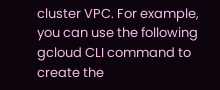cluster VPC. For example, you can use the following gcloud CLI command to create the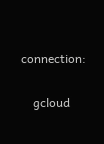connection:

    gcloud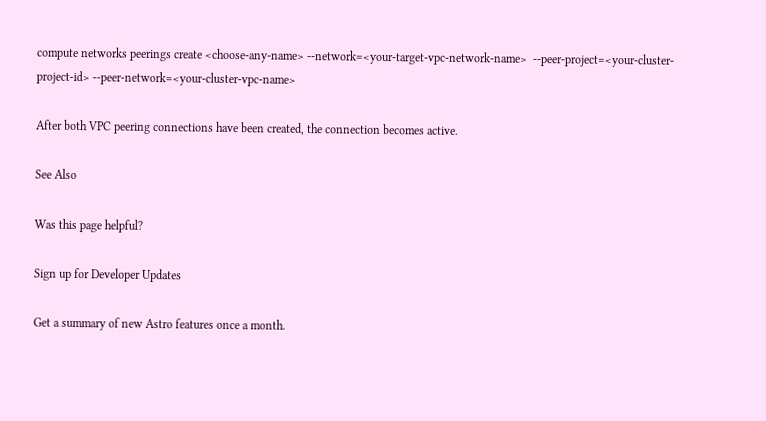compute networks peerings create <choose-any-name> --network=<your-target-vpc-network-name>  --peer-project=<your-cluster-project-id> --peer-network=<your-cluster-vpc-name>

After both VPC peering connections have been created, the connection becomes active.

See Also

Was this page helpful?

Sign up for Developer Updates

Get a summary of new Astro features once a month.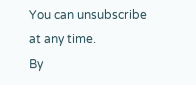You can unsubscribe at any time.
By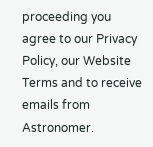proceeding you agree to our Privacy Policy, our Website Terms and to receive emails from Astronomer.